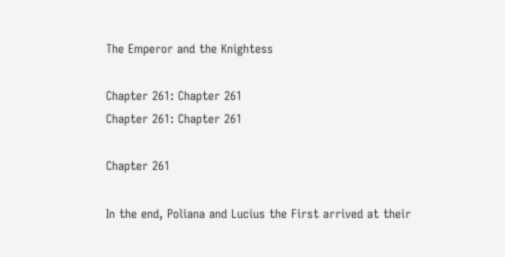The Emperor and the Knightess

Chapter 261: Chapter 261
Chapter 261: Chapter 261

Chapter 261

In the end, Poliana and Lucius the First arrived at their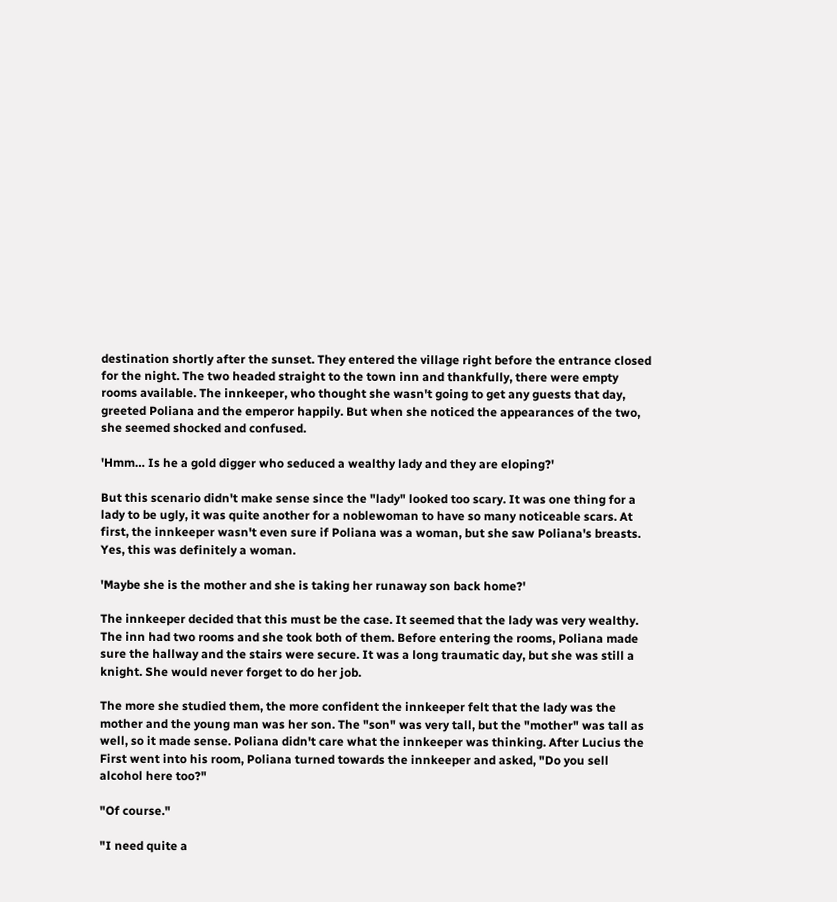destination shortly after the sunset. They entered the village right before the entrance closed for the night. The two headed straight to the town inn and thankfully, there were empty rooms available. The innkeeper, who thought she wasn't going to get any guests that day, greeted Poliana and the emperor happily. But when she noticed the appearances of the two, she seemed shocked and confused.

'Hmm… Is he a gold digger who seduced a wealthy lady and they are eloping?'

But this scenario didn't make sense since the "lady" looked too scary. It was one thing for a lady to be ugly, it was quite another for a noblewoman to have so many noticeable scars. At first, the innkeeper wasn't even sure if Poliana was a woman, but she saw Poliana's breasts. Yes, this was definitely a woman.

'Maybe she is the mother and she is taking her runaway son back home?'

The innkeeper decided that this must be the case. It seemed that the lady was very wealthy. The inn had two rooms and she took both of them. Before entering the rooms, Poliana made sure the hallway and the stairs were secure. It was a long traumatic day, but she was still a knight. She would never forget to do her job.

The more she studied them, the more confident the innkeeper felt that the lady was the mother and the young man was her son. The "son" was very tall, but the "mother" was tall as well, so it made sense. Poliana didn't care what the innkeeper was thinking. After Lucius the First went into his room, Poliana turned towards the innkeeper and asked, "Do you sell alcohol here too?"

"Of course."

"I need quite a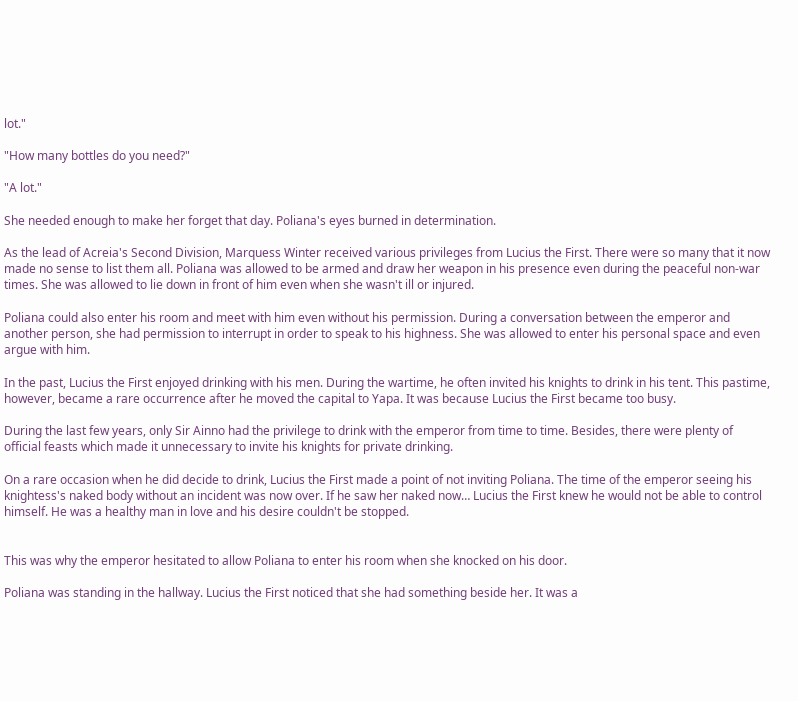lot."

"How many bottles do you need?"

"A lot."

She needed enough to make her forget that day. Poliana's eyes burned in determination.

As the lead of Acreia's Second Division, Marquess Winter received various privileges from Lucius the First. There were so many that it now made no sense to list them all. Poliana was allowed to be armed and draw her weapon in his presence even during the peaceful non-war times. She was allowed to lie down in front of him even when she wasn't ill or injured.

Poliana could also enter his room and meet with him even without his permission. During a conversation between the emperor and another person, she had permission to interrupt in order to speak to his highness. She was allowed to enter his personal space and even argue with him.

In the past, Lucius the First enjoyed drinking with his men. During the wartime, he often invited his knights to drink in his tent. This pastime, however, became a rare occurrence after he moved the capital to Yapa. It was because Lucius the First became too busy.

During the last few years, only Sir Ainno had the privilege to drink with the emperor from time to time. Besides, there were plenty of official feasts which made it unnecessary to invite his knights for private drinking.

On a rare occasion when he did decide to drink, Lucius the First made a point of not inviting Poliana. The time of the emperor seeing his knightess's naked body without an incident was now over. If he saw her naked now… Lucius the First knew he would not be able to control himself. He was a healthy man in love and his desire couldn't be stopped.


This was why the emperor hesitated to allow Poliana to enter his room when she knocked on his door.

Poliana was standing in the hallway. Lucius the First noticed that she had something beside her. It was a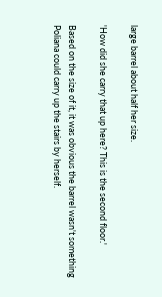large barrel about half her size.

'How did she carry that up here? This is the second floor.'

Based on the size of it, it was obvious the barrel wasn't something Poliana could carry up the stairs by herself.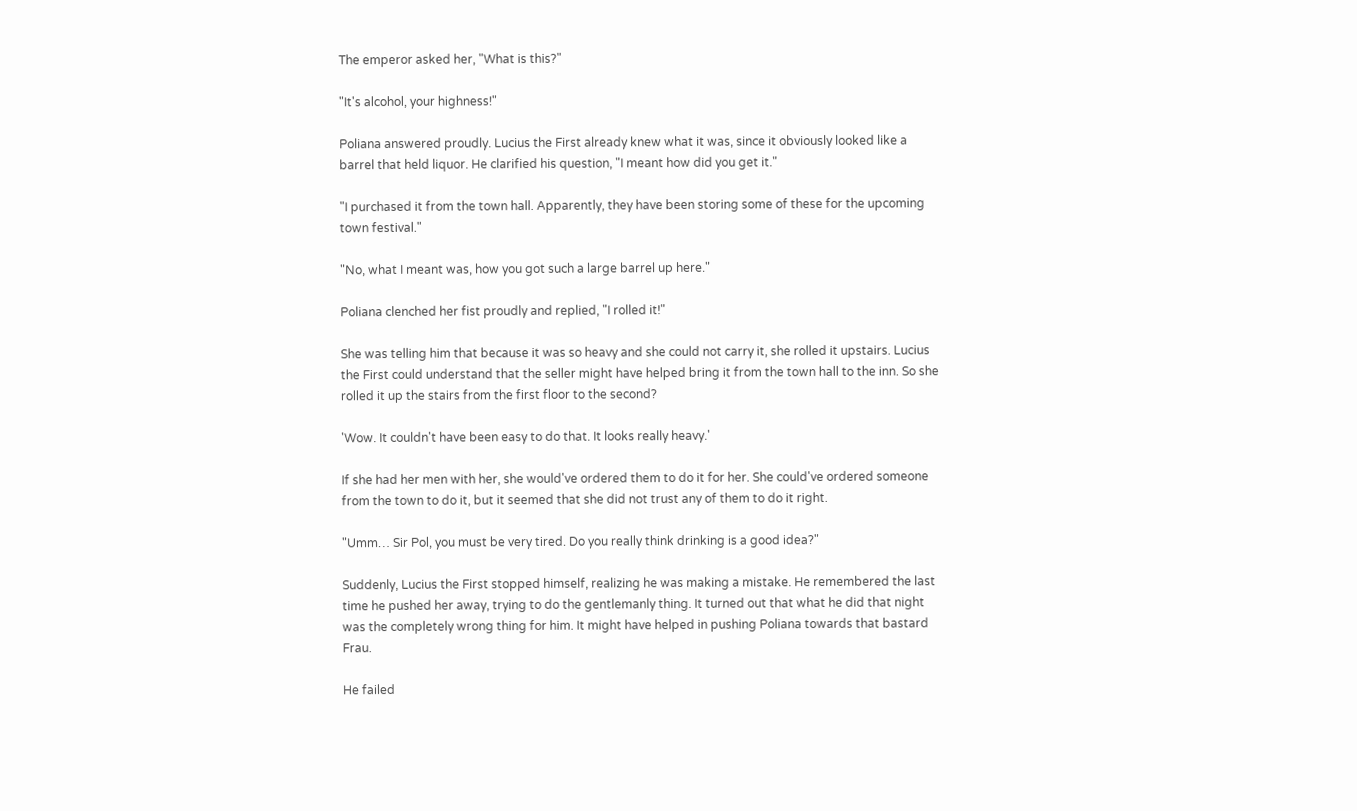The emperor asked her, "What is this?"

"It's alcohol, your highness!"

Poliana answered proudly. Lucius the First already knew what it was, since it obviously looked like a barrel that held liquor. He clarified his question, "I meant how did you get it."

"I purchased it from the town hall. Apparently, they have been storing some of these for the upcoming town festival."

"No, what I meant was, how you got such a large barrel up here."

Poliana clenched her fist proudly and replied, "I rolled it!"

She was telling him that because it was so heavy and she could not carry it, she rolled it upstairs. Lucius the First could understand that the seller might have helped bring it from the town hall to the inn. So she rolled it up the stairs from the first floor to the second?

'Wow. It couldn't have been easy to do that. It looks really heavy.'

If she had her men with her, she would've ordered them to do it for her. She could've ordered someone from the town to do it, but it seemed that she did not trust any of them to do it right.

"Umm… Sir Pol, you must be very tired. Do you really think drinking is a good idea?"

Suddenly, Lucius the First stopped himself, realizing he was making a mistake. He remembered the last time he pushed her away, trying to do the gentlemanly thing. It turned out that what he did that night was the completely wrong thing for him. It might have helped in pushing Poliana towards that bastard Frau.

He failed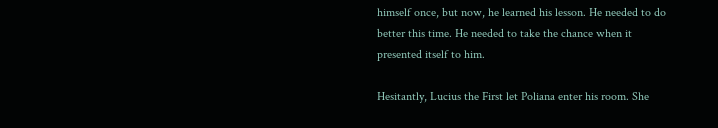himself once, but now, he learned his lesson. He needed to do better this time. He needed to take the chance when it presented itself to him.

Hesitantly, Lucius the First let Poliana enter his room. She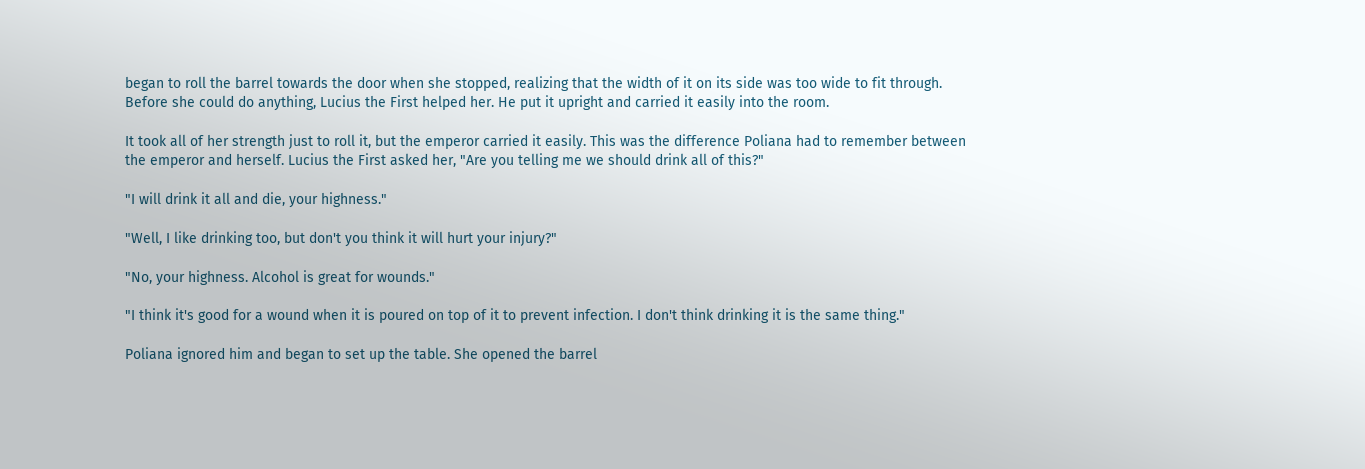began to roll the barrel towards the door when she stopped, realizing that the width of it on its side was too wide to fit through. Before she could do anything, Lucius the First helped her. He put it upright and carried it easily into the room.

It took all of her strength just to roll it, but the emperor carried it easily. This was the difference Poliana had to remember between the emperor and herself. Lucius the First asked her, "Are you telling me we should drink all of this?"

"I will drink it all and die, your highness."

"Well, I like drinking too, but don't you think it will hurt your injury?"

"No, your highness. Alcohol is great for wounds."

"I think it's good for a wound when it is poured on top of it to prevent infection. I don't think drinking it is the same thing."

Poliana ignored him and began to set up the table. She opened the barrel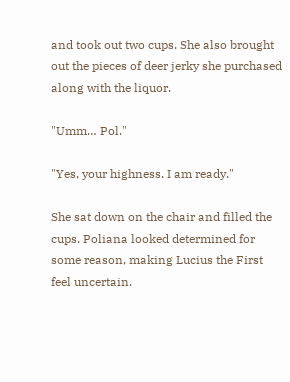and took out two cups. She also brought out the pieces of deer jerky she purchased along with the liquor.

"Umm… Pol."

"Yes, your highness. I am ready."

She sat down on the chair and filled the cups. Poliana looked determined for some reason, making Lucius the First feel uncertain.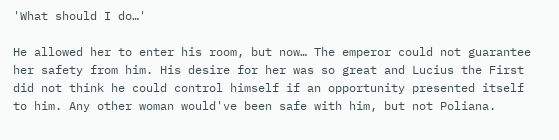'What should I do…'

He allowed her to enter his room, but now… The emperor could not guarantee her safety from him. His desire for her was so great and Lucius the First did not think he could control himself if an opportunity presented itself to him. Any other woman would've been safe with him, but not Poliana.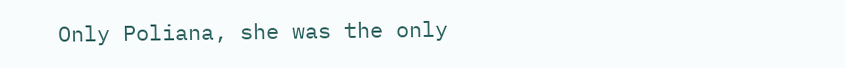Only Poliana, she was the only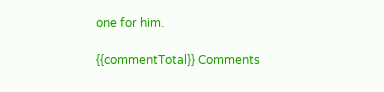one for him.

{{commentTotal}} Comments